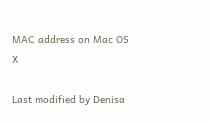MAC address on Mac OS X

Last modified by Denisa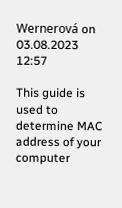Wernerová on 03.08.2023 12:57

This guide is used to determine MAC address of your computer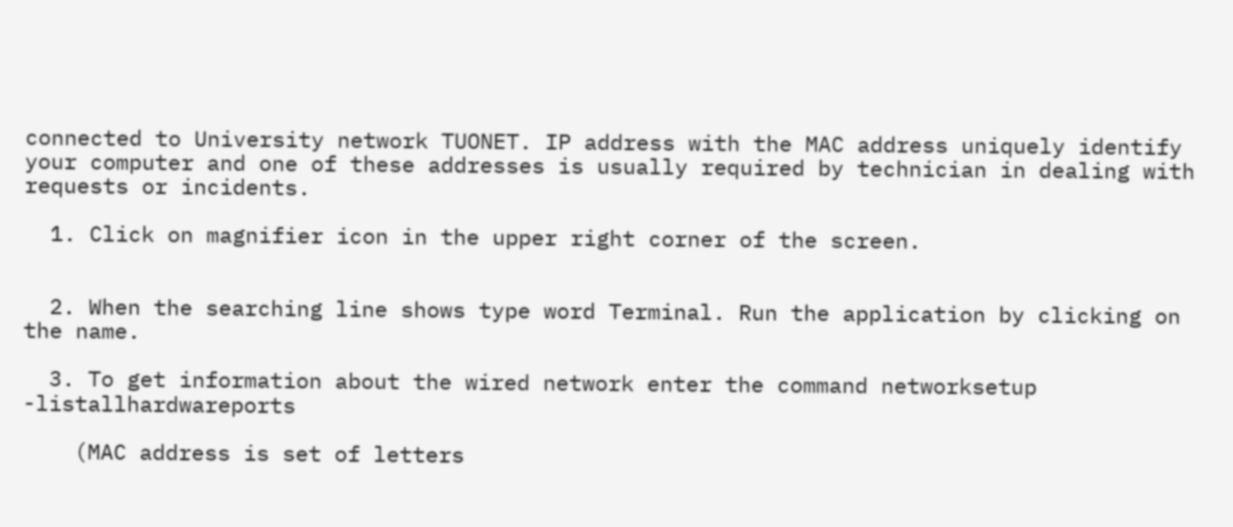connected to University network TUONET. IP address with the MAC address uniquely identify your computer and one of these addresses is usually required by technician in dealing with requests or incidents.

  1. Click on magnifier icon in the upper right corner of the screen.


  2. When the searching line shows type word Terminal. Run the application by clicking on the name.

  3. To get information about the wired network enter the command networksetup -listallhardwareports

    (MAC address is set of letters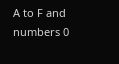A to F and numbers 0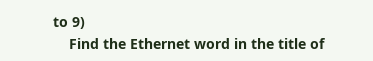to 9)
    Find the Ethernet word in the title of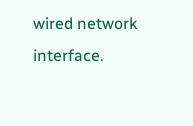wired network interface.